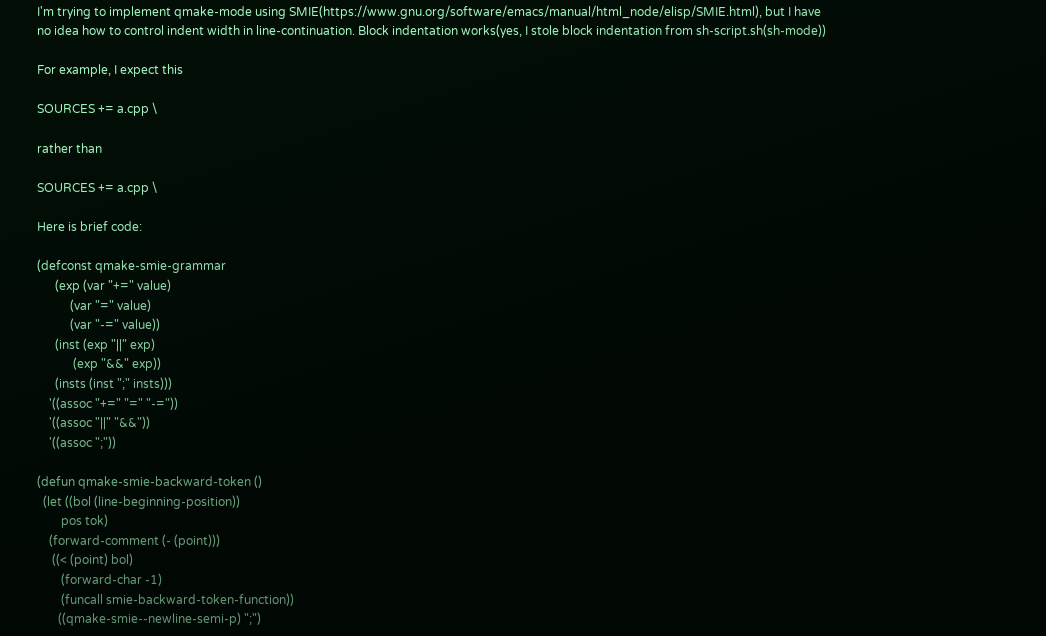I'm trying to implement qmake-mode using SMIE(https://www.gnu.org/software/emacs/manual/html_node/elisp/SMIE.html), but I have no idea how to control indent width in line-continuation. Block indentation works(yes, I stole block indentation from sh-script.sh(sh-mode))

For example, I expect this

SOURCES += a.cpp \

rather than

SOURCES += a.cpp \

Here is brief code:

(defconst qmake-smie-grammar
      (exp (var "+=" value)
           (var "=" value)
           (var "-=" value))
      (inst (exp "||" exp)
            (exp "&&" exp))
      (insts (inst ";" insts)))
    '((assoc "+=" "=" "-="))
    '((assoc "||" "&&"))
    '((assoc ";"))

(defun qmake-smie-backward-token ()
  (let ((bol (line-beginning-position))
        pos tok)
    (forward-comment (- (point)))
     ((< (point) bol)
        (forward-char -1)
        (funcall smie-backward-token-function))
       ((qmake-smie--newline-semi-p) ";")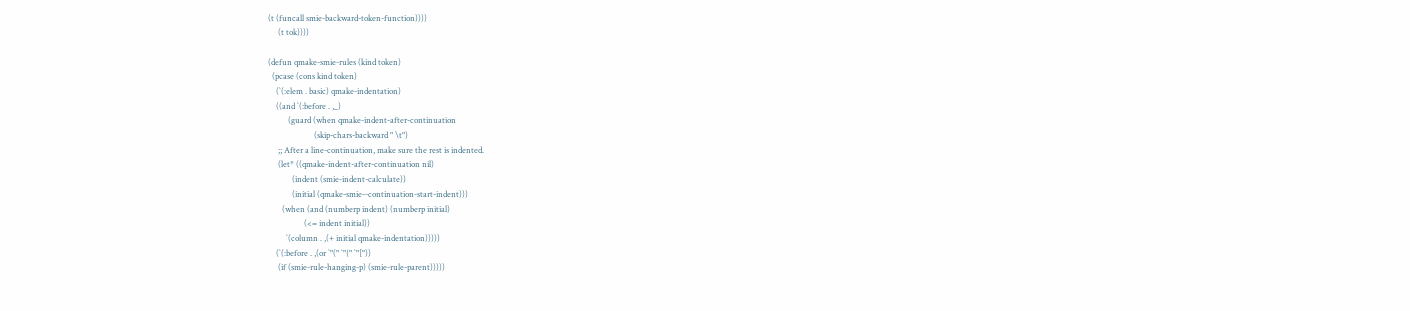(t (funcall smie-backward-token-function))))
     (t tok))))

(defun qmake-smie-rules (kind token)
  (pcase (cons kind token)
    (`(:elem . basic) qmake-indentation)
    ((and `(:before . ,_)
          (guard (when qmake-indent-after-continuation
                       (skip-chars-backward " \t")
     ;; After a line-continuation, make sure the rest is indented.
     (let* ((qmake-indent-after-continuation nil)
            (indent (smie-indent-calculate))
            (initial (qmake-smie--continuation-start-indent)))
       (when (and (numberp indent) (numberp initial)
                  (<= indent initial))
         `(column . ,(+ initial qmake-indentation)))))
    (`(:before . ,(or `"(" `"{" `"["))
     (if (smie-rule-hanging-p) (smie-rule-parent)))))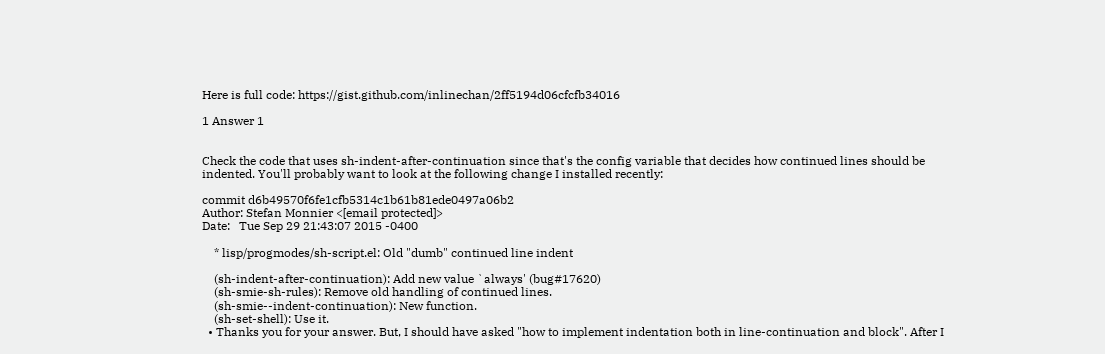Here is full code: https://gist.github.com/inlinechan/2ff5194d06cfcfb34016

1 Answer 1


Check the code that uses sh-indent-after-continuation since that's the config variable that decides how continued lines should be indented. You'll probably want to look at the following change I installed recently:

commit d6b49570f6fe1cfb5314c1b61b81ede0497a06b2
Author: Stefan Monnier <[email protected]>
Date:   Tue Sep 29 21:43:07 2015 -0400

    * lisp/progmodes/sh-script.el: Old "dumb" continued line indent

    (sh-indent-after-continuation): Add new value `always' (bug#17620)
    (sh-smie-sh-rules): Remove old handling of continued lines.
    (sh-smie--indent-continuation): New function.
    (sh-set-shell): Use it.
  • Thanks you for your answer. But, I should have asked "how to implement indentation both in line-continuation and block". After I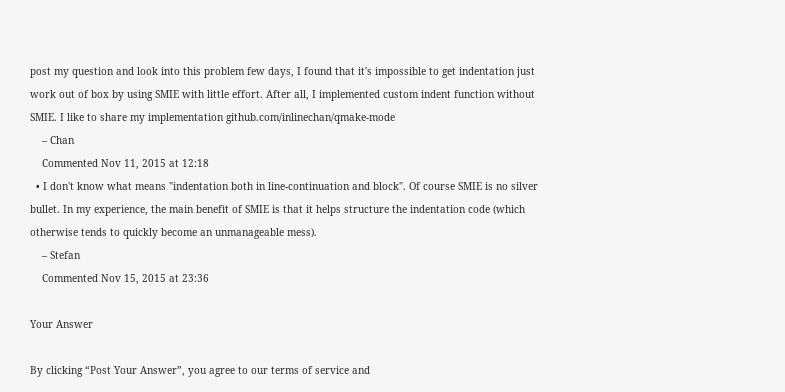post my question and look into this problem few days, I found that it's impossible to get indentation just work out of box by using SMIE with little effort. After all, I implemented custom indent function without SMIE. I like to share my implementation github.com/inlinechan/qmake-mode
    – Chan
    Commented Nov 11, 2015 at 12:18
  • I don't know what means "indentation both in line-continuation and block". Of course SMIE is no silver bullet. In my experience, the main benefit of SMIE is that it helps structure the indentation code (which otherwise tends to quickly become an unmanageable mess).
    – Stefan
    Commented Nov 15, 2015 at 23:36

Your Answer

By clicking “Post Your Answer”, you agree to our terms of service and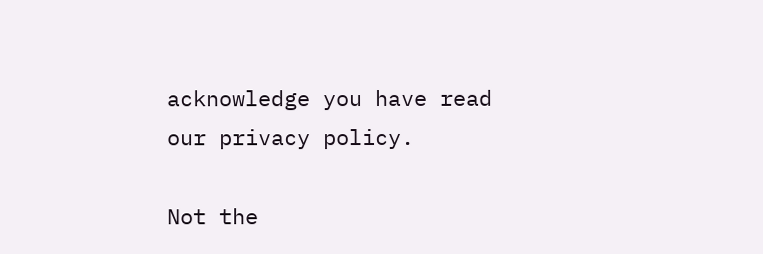acknowledge you have read our privacy policy.

Not the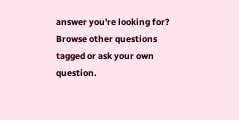answer you're looking for? Browse other questions tagged or ask your own question.